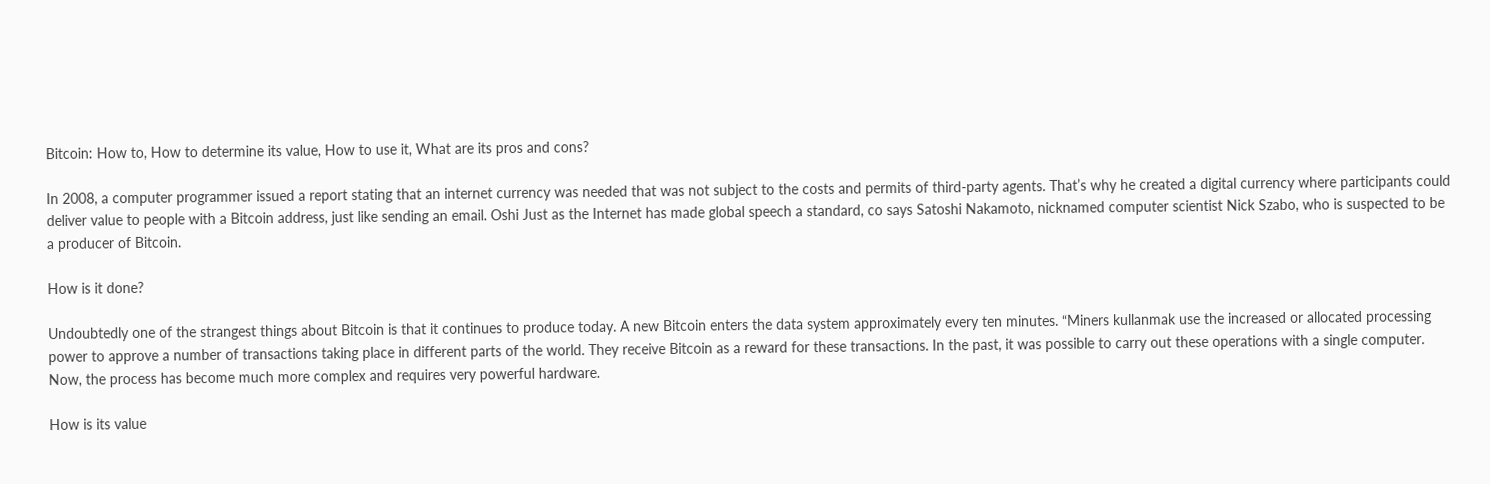Bitcoin: How to, How to determine its value, How to use it, What are its pros and cons?

In 2008, a computer programmer issued a report stating that an internet currency was needed that was not subject to the costs and permits of third-party agents. That’s why he created a digital currency where participants could deliver value to people with a Bitcoin address, just like sending an email. Oshi Just as the Internet has made global speech a standard, co says Satoshi Nakamoto, nicknamed computer scientist Nick Szabo, who is suspected to be a producer of Bitcoin.

How is it done?

Undoubtedly one of the strangest things about Bitcoin is that it continues to produce today. A new Bitcoin enters the data system approximately every ten minutes. “Miners kullanmak use the increased or allocated processing power to approve a number of transactions taking place in different parts of the world. They receive Bitcoin as a reward for these transactions. In the past, it was possible to carry out these operations with a single computer. Now, the process has become much more complex and requires very powerful hardware.

How is its value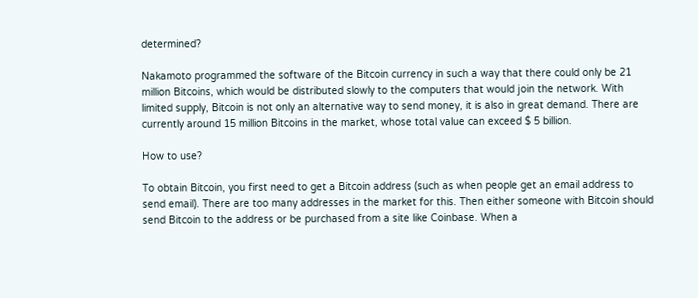determined?

Nakamoto programmed the software of the Bitcoin currency in such a way that there could only be 21 million Bitcoins, which would be distributed slowly to the computers that would join the network. With limited supply, Bitcoin is not only an alternative way to send money, it is also in great demand. There are currently around 15 million Bitcoins in the market, whose total value can exceed $ 5 billion.

How to use?

To obtain Bitcoin, you first need to get a Bitcoin address (such as when people get an email address to send email). There are too many addresses in the market for this. Then either someone with Bitcoin should send Bitcoin to the address or be purchased from a site like Coinbase. When a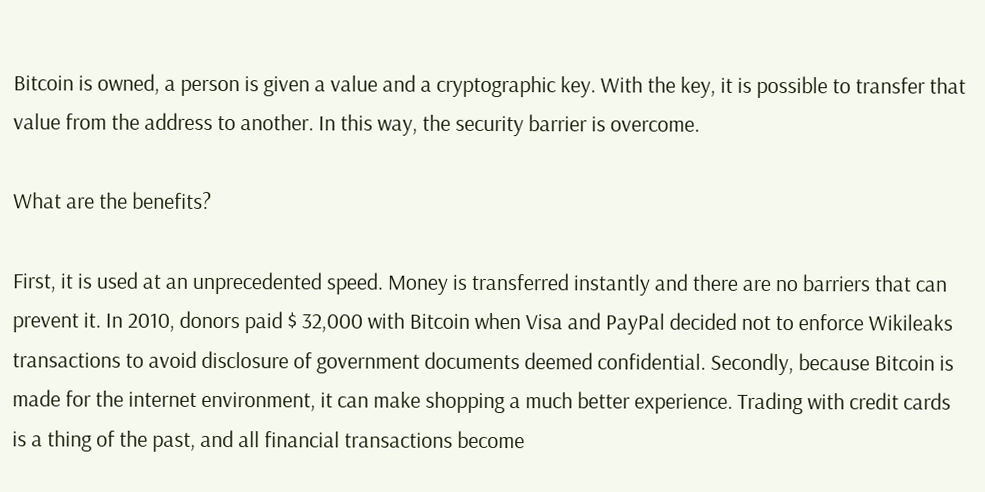Bitcoin is owned, a person is given a value and a cryptographic key. With the key, it is possible to transfer that value from the address to another. In this way, the security barrier is overcome.

What are the benefits?

First, it is used at an unprecedented speed. Money is transferred instantly and there are no barriers that can prevent it. In 2010, donors paid $ 32,000 with Bitcoin when Visa and PayPal decided not to enforce Wikileaks transactions to avoid disclosure of government documents deemed confidential. Secondly, because Bitcoin is made for the internet environment, it can make shopping a much better experience. Trading with credit cards is a thing of the past, and all financial transactions become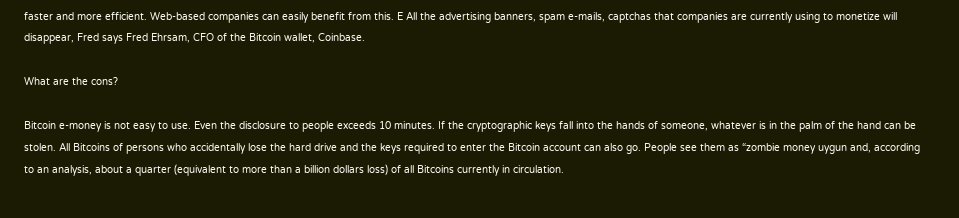faster and more efficient. Web-based companies can easily benefit from this. E All the advertising banners, spam e-mails, captchas that companies are currently using to monetize will disappear, Fred says Fred Ehrsam, CFO of the Bitcoin wallet, Coinbase.

What are the cons?

Bitcoin e-money is not easy to use. Even the disclosure to people exceeds 10 minutes. If the cryptographic keys fall into the hands of someone, whatever is in the palm of the hand can be stolen. All Bitcoins of persons who accidentally lose the hard drive and the keys required to enter the Bitcoin account can also go. People see them as “zombie money uygun and, according to an analysis, about a quarter (equivalent to more than a billion dollars loss) of all Bitcoins currently in circulation.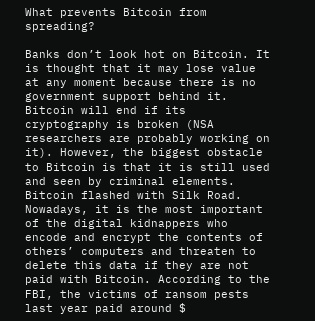What prevents Bitcoin from spreading?

Banks don’t look hot on Bitcoin. It is thought that it may lose value at any moment because there is no government support behind it. Bitcoin will end if its cryptography is broken (NSA researchers are probably working on it). However, the biggest obstacle to Bitcoin is that it is still used and seen by criminal elements. Bitcoin flashed with Silk Road. Nowadays, it is the most important of the digital kidnappers who encode and encrypt the contents of others’ computers and threaten to delete this data if they are not paid with Bitcoin. According to the FBI, the victims of ransom pests last year paid around $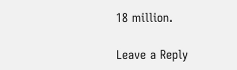18 million.

Leave a Reply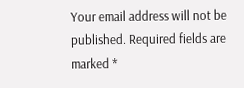Your email address will not be published. Required fields are marked *